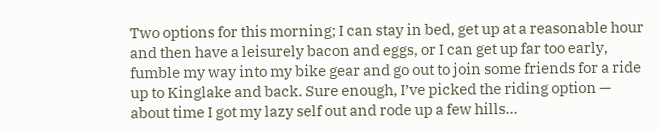Two options for this morning; I can stay in bed, get up at a reasonable hour and then have a leisurely bacon and eggs, or I can get up far too early, fumble my way into my bike gear and go out to join some friends for a ride up to Kinglake and back. Sure enough, I’ve picked the riding option — about time I got my lazy self out and rode up a few hills…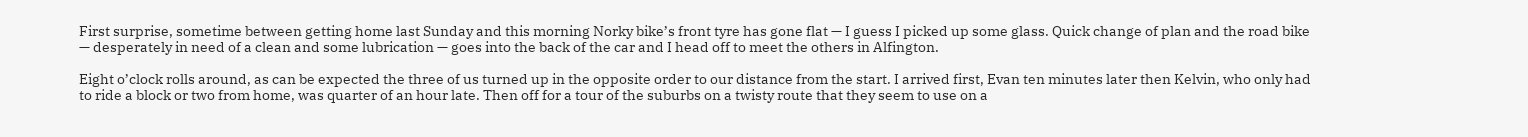First surprise, sometime between getting home last Sunday and this morning Norky bike’s front tyre has gone flat — I guess I picked up some glass. Quick change of plan and the road bike — desperately in need of a clean and some lubrication — goes into the back of the car and I head off to meet the others in Alfington.

Eight o’clock rolls around, as can be expected the three of us turned up in the opposite order to our distance from the start. I arrived first, Evan ten minutes later then Kelvin, who only had to ride a block or two from home, was quarter of an hour late. Then off for a tour of the suburbs on a twisty route that they seem to use on a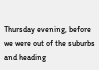Thursday evening, before we were out of the suburbs and heading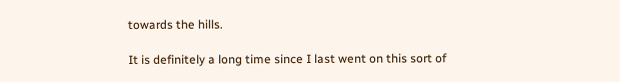towards the hills.

It is definitely a long time since I last went on this sort of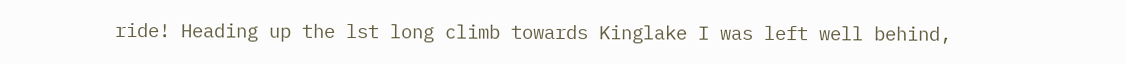ride! Heading up the lst long climb towards Kinglake I was left well behind,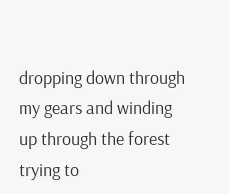dropping down through my gears and winding up through the forest trying to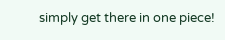simply get there in one piece!